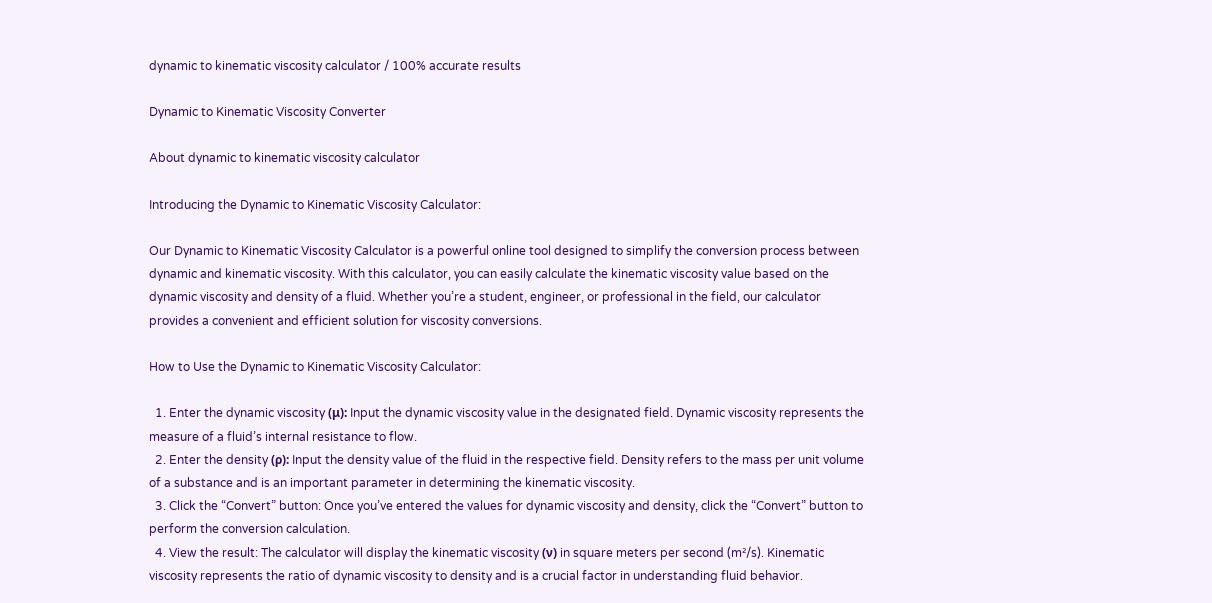dynamic to kinematic viscosity calculator / 100% accurate results

Dynamic to Kinematic Viscosity Converter

About dynamic to kinematic viscosity calculator

Introducing the Dynamic to Kinematic Viscosity Calculator:

Our Dynamic to Kinematic Viscosity Calculator is a powerful online tool designed to simplify the conversion process between dynamic and kinematic viscosity. With this calculator, you can easily calculate the kinematic viscosity value based on the dynamic viscosity and density of a fluid. Whether you’re a student, engineer, or professional in the field, our calculator provides a convenient and efficient solution for viscosity conversions.

How to Use the Dynamic to Kinematic Viscosity Calculator:

  1. Enter the dynamic viscosity (μ): Input the dynamic viscosity value in the designated field. Dynamic viscosity represents the measure of a fluid’s internal resistance to flow.
  2. Enter the density (ρ): Input the density value of the fluid in the respective field. Density refers to the mass per unit volume of a substance and is an important parameter in determining the kinematic viscosity.
  3. Click the “Convert” button: Once you’ve entered the values for dynamic viscosity and density, click the “Convert” button to perform the conversion calculation.
  4. View the result: The calculator will display the kinematic viscosity (ν) in square meters per second (m²/s). Kinematic viscosity represents the ratio of dynamic viscosity to density and is a crucial factor in understanding fluid behavior.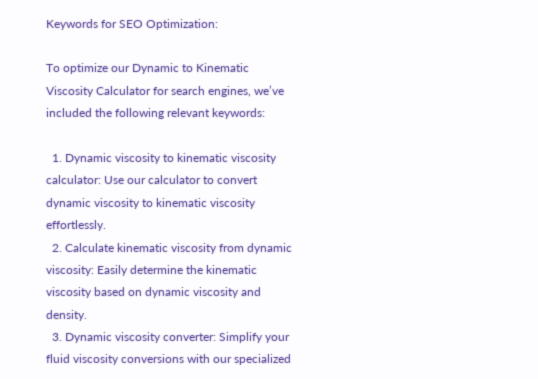Keywords for SEO Optimization:

To optimize our Dynamic to Kinematic Viscosity Calculator for search engines, we’ve included the following relevant keywords:

  1. Dynamic viscosity to kinematic viscosity calculator: Use our calculator to convert dynamic viscosity to kinematic viscosity effortlessly.
  2. Calculate kinematic viscosity from dynamic viscosity: Easily determine the kinematic viscosity based on dynamic viscosity and density.
  3. Dynamic viscosity converter: Simplify your fluid viscosity conversions with our specialized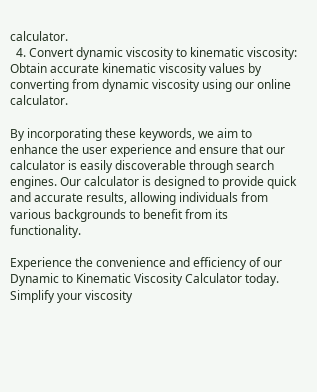calculator.
  4. Convert dynamic viscosity to kinematic viscosity: Obtain accurate kinematic viscosity values by converting from dynamic viscosity using our online calculator.

By incorporating these keywords, we aim to enhance the user experience and ensure that our calculator is easily discoverable through search engines. Our calculator is designed to provide quick and accurate results, allowing individuals from various backgrounds to benefit from its functionality.

Experience the convenience and efficiency of our Dynamic to Kinematic Viscosity Calculator today. Simplify your viscosity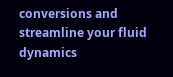conversions and streamline your fluid dynamics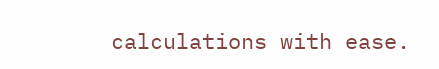calculations with ease.